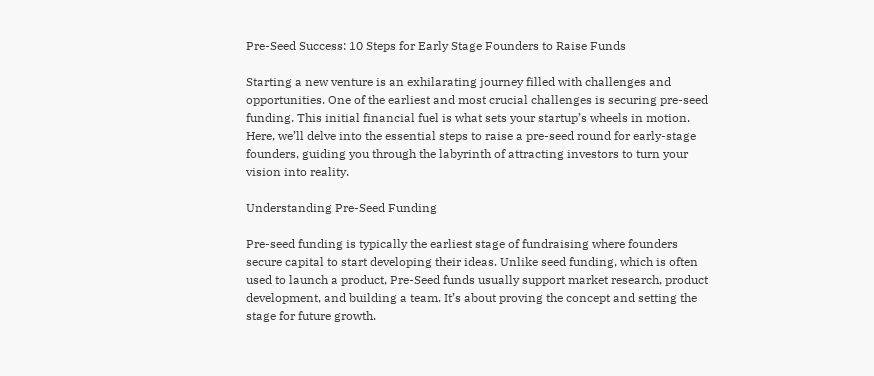Pre-Seed Success: 10 Steps for Early Stage Founders to Raise Funds

Starting a new venture is an exhilarating journey filled with challenges and opportunities. One of the earliest and most crucial challenges is securing pre-seed funding. This initial financial fuel is what sets your startup’s wheels in motion. Here, we’ll delve into the essential steps to raise a pre-seed round for early-stage founders, guiding you through the labyrinth of attracting investors to turn your vision into reality.

Understanding Pre-Seed Funding

Pre-seed funding is typically the earliest stage of fundraising where founders secure capital to start developing their ideas. Unlike seed funding, which is often used to launch a product, Pre-Seed funds usually support market research, product development, and building a team. It’s about proving the concept and setting the stage for future growth.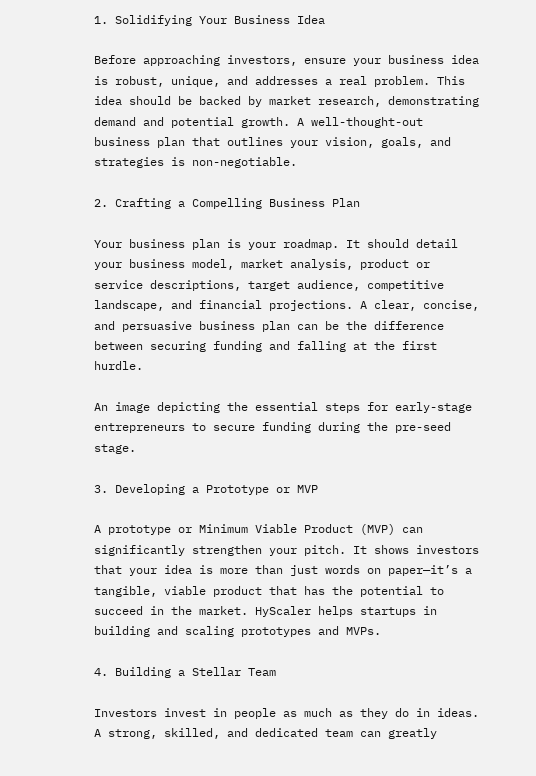1. Solidifying Your Business Idea

Before approaching investors, ensure your business idea is robust, unique, and addresses a real problem. This idea should be backed by market research, demonstrating demand and potential growth. A well-thought-out business plan that outlines your vision, goals, and strategies is non-negotiable.

2. Crafting a Compelling Business Plan

Your business plan is your roadmap. It should detail your business model, market analysis, product or service descriptions, target audience, competitive landscape, and financial projections. A clear, concise, and persuasive business plan can be the difference between securing funding and falling at the first hurdle.

An image depicting the essential steps for early-stage entrepreneurs to secure funding during the pre-seed stage.

3. Developing a Prototype or MVP

A prototype or Minimum Viable Product (MVP) can significantly strengthen your pitch. It shows investors that your idea is more than just words on paper—it’s a tangible, viable product that has the potential to succeed in the market. HyScaler helps startups in building and scaling prototypes and MVPs.

4. Building a Stellar Team

Investors invest in people as much as they do in ideas. A strong, skilled, and dedicated team can greatly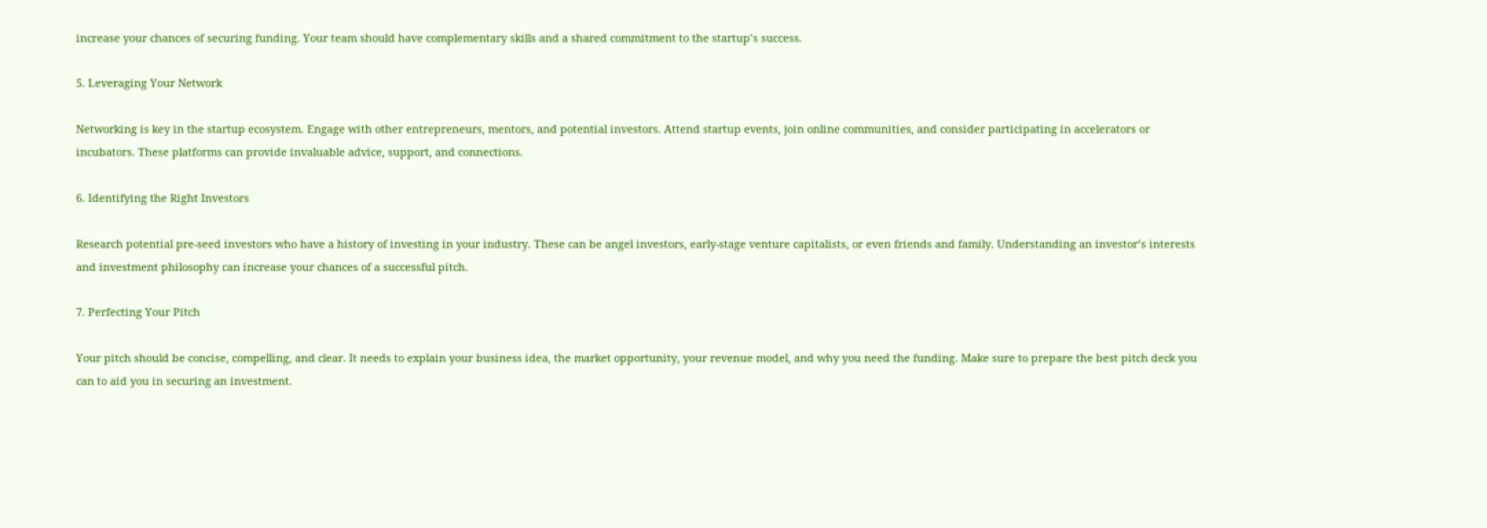increase your chances of securing funding. Your team should have complementary skills and a shared commitment to the startup’s success.

5. Leveraging Your Network

Networking is key in the startup ecosystem. Engage with other entrepreneurs, mentors, and potential investors. Attend startup events, join online communities, and consider participating in accelerators or incubators. These platforms can provide invaluable advice, support, and connections.

6. Identifying the Right Investors

Research potential pre-seed investors who have a history of investing in your industry. These can be angel investors, early-stage venture capitalists, or even friends and family. Understanding an investor’s interests and investment philosophy can increase your chances of a successful pitch.

7. Perfecting Your Pitch

Your pitch should be concise, compelling, and clear. It needs to explain your business idea, the market opportunity, your revenue model, and why you need the funding. Make sure to prepare the best pitch deck you can to aid you in securing an investment.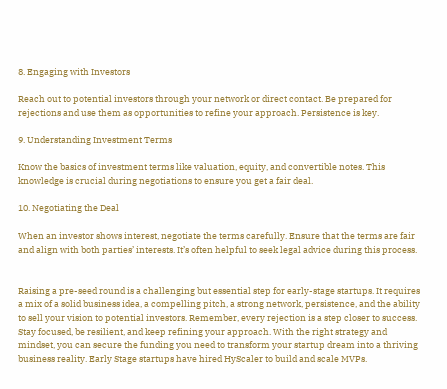8. Engaging with Investors

Reach out to potential investors through your network or direct contact. Be prepared for rejections and use them as opportunities to refine your approach. Persistence is key.

9. Understanding Investment Terms

Know the basics of investment terms like valuation, equity, and convertible notes. This knowledge is crucial during negotiations to ensure you get a fair deal.

10. Negotiating the Deal

When an investor shows interest, negotiate the terms carefully. Ensure that the terms are fair and align with both parties’ interests. It’s often helpful to seek legal advice during this process.


Raising a pre-seed round is a challenging but essential step for early-stage startups. It requires a mix of a solid business idea, a compelling pitch, a strong network, persistence, and the ability to sell your vision to potential investors. Remember, every rejection is a step closer to success. Stay focused, be resilient, and keep refining your approach. With the right strategy and mindset, you can secure the funding you need to transform your startup dream into a thriving business reality. Early Stage startups have hired HyScaler to build and scale MVPs.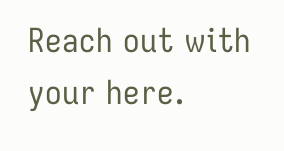Reach out with your here.